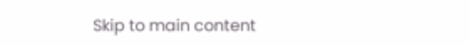Skip to main content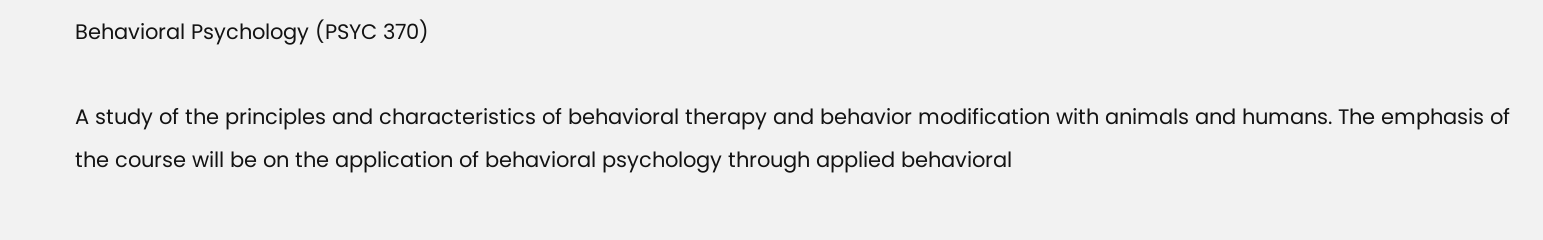Behavioral Psychology (PSYC 370)

A study of the principles and characteristics of behavioral therapy and behavior modification with animals and humans. The emphasis of the course will be on the application of behavioral psychology through applied behavioral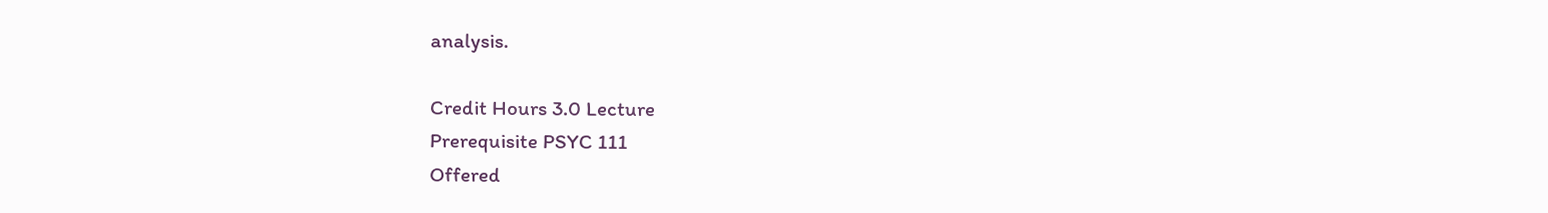analysis.

Credit Hours 3.0 Lecture
Prerequisite PSYC 111
Offered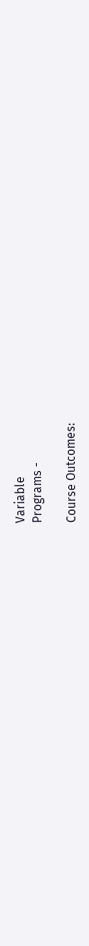Variable
Programs -

Course Outcomes: